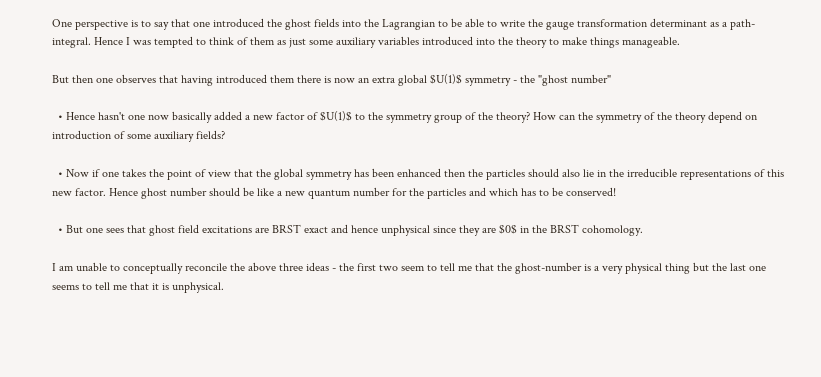One perspective is to say that one introduced the ghost fields into the Lagrangian to be able to write the gauge transformation determinant as a path-integral. Hence I was tempted to think of them as just some auxiliary variables introduced into the theory to make things manageable.

But then one observes that having introduced them there is now an extra global $U(1)$ symmetry - the "ghost number"

  • Hence hasn't one now basically added a new factor of $U(1)$ to the symmetry group of the theory? How can the symmetry of the theory depend on introduction of some auxiliary fields?

  • Now if one takes the point of view that the global symmetry has been enhanced then the particles should also lie in the irreducible representations of this new factor. Hence ghost number should be like a new quantum number for the particles and which has to be conserved!

  • But one sees that ghost field excitations are BRST exact and hence unphysical since they are $0$ in the BRST cohomology.

I am unable to conceptually reconcile the above three ideas - the first two seem to tell me that the ghost-number is a very physical thing but the last one seems to tell me that it is unphysical.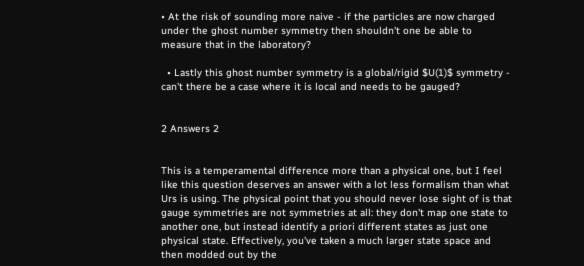• At the risk of sounding more naive - if the particles are now charged under the ghost number symmetry then shouldn't one be able to measure that in the laboratory?

  • Lastly this ghost number symmetry is a global/rigid $U(1)$ symmetry - can't there be a case where it is local and needs to be gauged?


2 Answers 2


This is a temperamental difference more than a physical one, but I feel like this question deserves an answer with a lot less formalism than what Urs is using. The physical point that you should never lose sight of is that gauge symmetries are not symmetries at all: they don't map one state to another one, but instead identify a priori different states as just one physical state. Effectively, you've taken a much larger state space and then modded out by the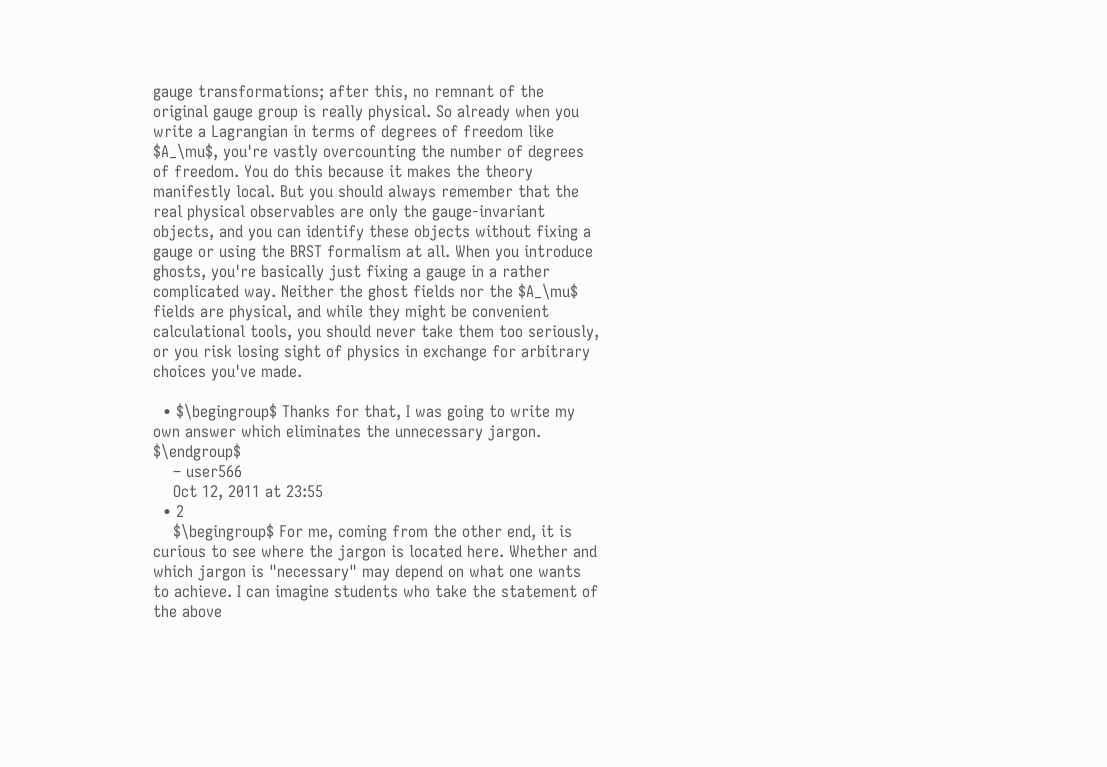gauge transformations; after this, no remnant of the original gauge group is really physical. So already when you write a Lagrangian in terms of degrees of freedom like $A_\mu$, you're vastly overcounting the number of degrees of freedom. You do this because it makes the theory manifestly local. But you should always remember that the real physical observables are only the gauge-invariant objects, and you can identify these objects without fixing a gauge or using the BRST formalism at all. When you introduce ghosts, you're basically just fixing a gauge in a rather complicated way. Neither the ghost fields nor the $A_\mu$ fields are physical, and while they might be convenient calculational tools, you should never take them too seriously, or you risk losing sight of physics in exchange for arbitrary choices you've made.

  • $\begingroup$ Thanks for that, I was going to write my own answer which eliminates the unnecessary jargon. $\endgroup$
    – user566
    Oct 12, 2011 at 23:55
  • 2
    $\begingroup$ For me, coming from the other end, it is curious to see where the jargon is located here. Whether and which jargon is "necessary" may depend on what one wants to achieve. I can imagine students who take the statement of the above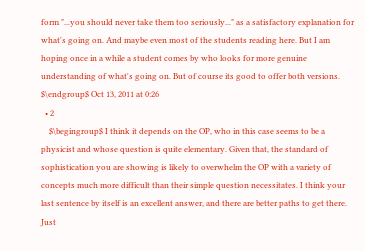form "...you should never take them too seriously..." as a satisfactory explanation for what's going on. And maybe even most of the students reading here. But I am hoping once in a while a student comes by who looks for more genuine understanding of what's going on. But of course its good to offer both versions. $\endgroup$ Oct 13, 2011 at 0:26
  • 2
    $\begingroup$ I think it depends on the OP, who in this case seems to be a physicist and whose question is quite elementary. Given that, the standard of sophistication you are showing is likely to overwhelm the OP with a variety of concepts much more difficult than their simple question necessitates. I think your last sentence by itself is an excellent answer, and there are better paths to get there. Just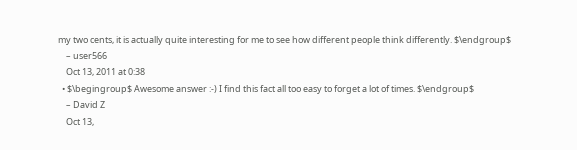my two cents, it is actually quite interesting for me to see how different people think differently. $\endgroup$
    – user566
    Oct 13, 2011 at 0:38
  • $\begingroup$ Awesome answer :-) I find this fact all too easy to forget a lot of times. $\endgroup$
    – David Z
    Oct 13,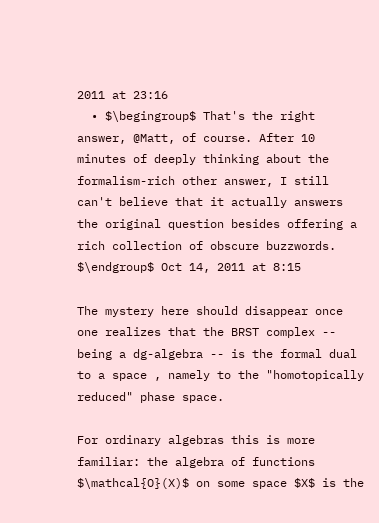2011 at 23:16
  • $\begingroup$ That's the right answer, @Matt, of course. After 10 minutes of deeply thinking about the formalism-rich other answer, I still can't believe that it actually answers the original question besides offering a rich collection of obscure buzzwords. $\endgroup$ Oct 14, 2011 at 8:15

The mystery here should disappear once one realizes that the BRST complex -- being a dg-algebra -- is the formal dual to a space , namely to the "homotopically reduced" phase space.

For ordinary algebras this is more familiar: the algebra of functions $\mathcal{O}(X)$ on some space $X$ is the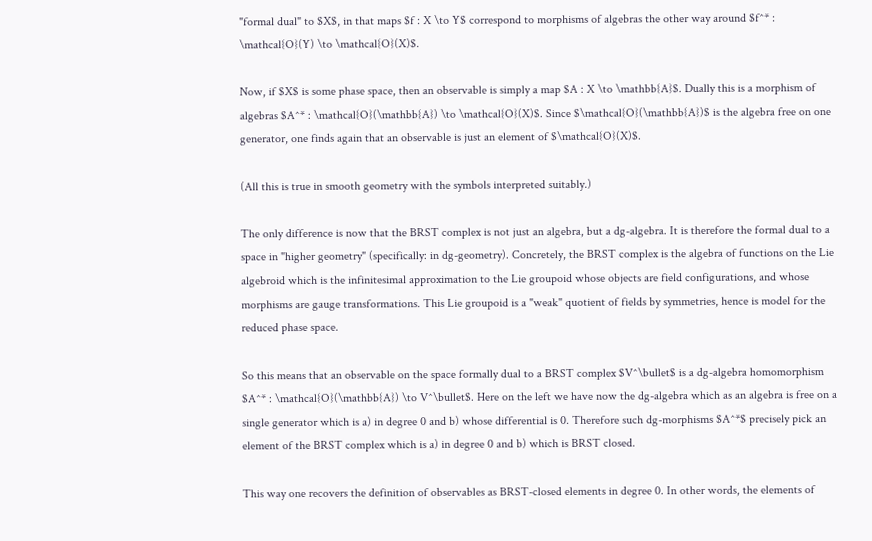"formal dual" to $X$, in that maps $f : X \to Y$ correspond to morphisms of algebras the other way around $f^* : \mathcal{O}(Y) \to \mathcal{O}(X)$.

Now, if $X$ is some phase space, then an observable is simply a map $A : X \to \mathbb{A}$. Dually this is a morphism of algebras $A^* : \mathcal{O}(\mathbb{A}) \to \mathcal{O}(X)$. Since $\mathcal{O}(\mathbb{A})$ is the algebra free on one generator, one finds again that an observable is just an element of $\mathcal{O}(X)$.

(All this is true in smooth geometry with the symbols interpreted suitably.)

The only difference is now that the BRST complex is not just an algebra, but a dg-algebra. It is therefore the formal dual to a space in "higher geometry" (specifically: in dg-geometry). Concretely, the BRST complex is the algebra of functions on the Lie algebroid which is the infinitesimal approximation to the Lie groupoid whose objects are field configurations, and whose morphisms are gauge transformations. This Lie groupoid is a "weak" quotient of fields by symmetries, hence is model for the reduced phase space.

So this means that an observable on the space formally dual to a BRST complex $V^\bullet$ is a dg-algebra homomorphism $A^* : \mathcal{O}(\mathbb{A}) \to V^\bullet$. Here on the left we have now the dg-algebra which as an algebra is free on a single generator which is a) in degree 0 and b) whose differential is 0. Therefore such dg-morphisms $A^*$ precisely pick an element of the BRST complex which is a) in degree 0 and b) which is BRST closed.

This way one recovers the definition of observables as BRST-closed elements in degree 0. In other words, the elements of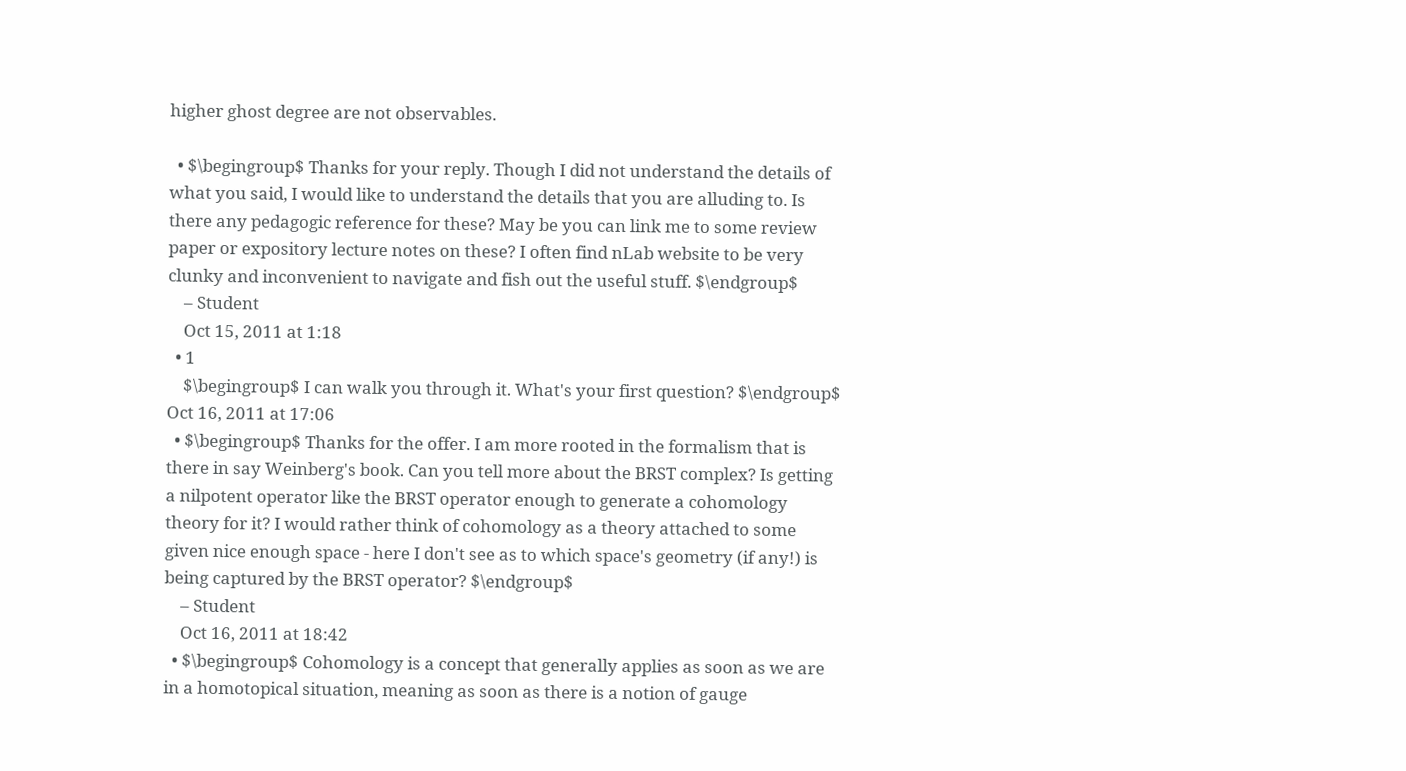higher ghost degree are not observables.

  • $\begingroup$ Thanks for your reply. Though I did not understand the details of what you said, I would like to understand the details that you are alluding to. Is there any pedagogic reference for these? May be you can link me to some review paper or expository lecture notes on these? I often find nLab website to be very clunky and inconvenient to navigate and fish out the useful stuff. $\endgroup$
    – Student
    Oct 15, 2011 at 1:18
  • 1
    $\begingroup$ I can walk you through it. What's your first question? $\endgroup$ Oct 16, 2011 at 17:06
  • $\begingroup$ Thanks for the offer. I am more rooted in the formalism that is there in say Weinberg's book. Can you tell more about the BRST complex? Is getting a nilpotent operator like the BRST operator enough to generate a cohomology theory for it? I would rather think of cohomology as a theory attached to some given nice enough space - here I don't see as to which space's geometry (if any!) is being captured by the BRST operator? $\endgroup$
    – Student
    Oct 16, 2011 at 18:42
  • $\begingroup$ Cohomology is a concept that generally applies as soon as we are in a homotopical situation, meaning as soon as there is a notion of gauge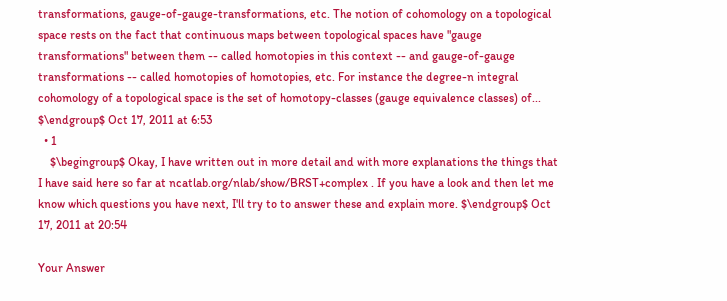transformations, gauge-of-gauge-transformations, etc. The notion of cohomology on a topological space rests on the fact that continuous maps between topological spaces have "gauge transformations" between them -- called homotopies in this context -- and gauge-of-gauge transformations -- called homotopies of homotopies, etc. For instance the degree-n integral cohomology of a topological space is the set of homotopy-classes (gauge equivalence classes) of... $\endgroup$ Oct 17, 2011 at 6:53
  • 1
    $\begingroup$ Okay, I have written out in more detail and with more explanations the things that I have said here so far at ncatlab.org/nlab/show/BRST+complex . If you have a look and then let me know which questions you have next, I'll try to to answer these and explain more. $\endgroup$ Oct 17, 2011 at 20:54

Your Answer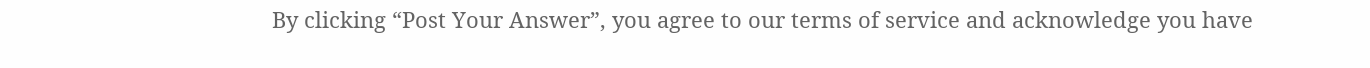By clicking “Post Your Answer”, you agree to our terms of service and acknowledge you have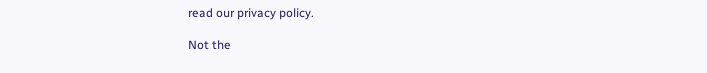read our privacy policy.

Not the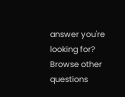answer you're looking for? Browse other questions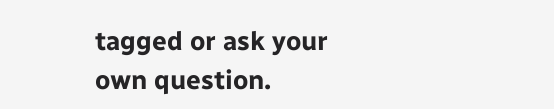tagged or ask your own question.